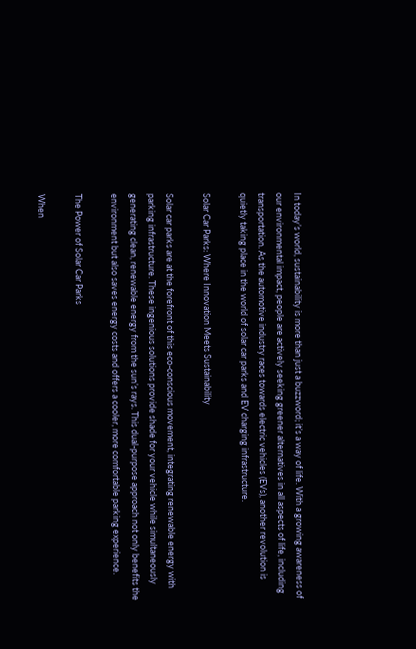In today’s world, sustainability is more than just a buzzword; it’s a way of life. With a growing awareness of our environmental impact, people are actively seeking greener alternatives in all aspects of life, including transportation. As the automotive industry races towards electric vehicles (EVs), another revolution is quietly taking place in the world of solar car parks and EV charging infrastructure.

Solar Car Parks: Where Innovation Meets Sustainability

Solar car parks are at the forefront of this eco-conscious movement, integrating renewable energy with parking infrastructure. These ingenious solutions provide shade for your vehicle while simultaneously generating clean, renewable energy from the sun’s rays. This dual-purpose approach not only benefits the environment but also saves energy costs and offers a cooler, more comfortable parking experience.

The Power of Solar Car Parks

When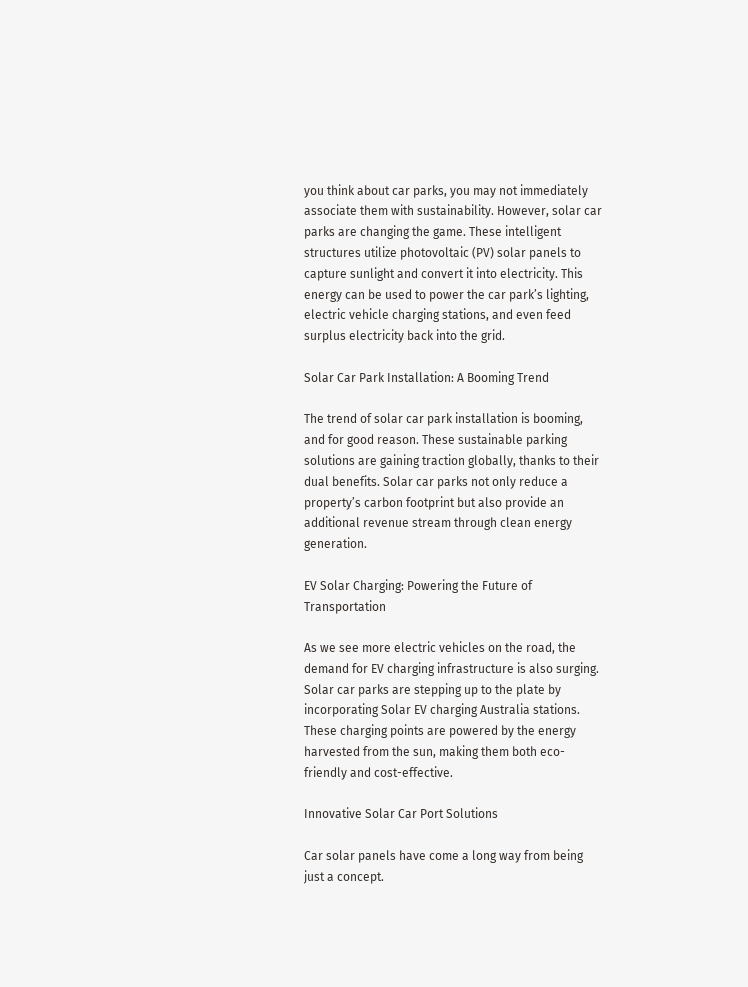you think about car parks, you may not immediately associate them with sustainability. However, solar car parks are changing the game. These intelligent structures utilize photovoltaic (PV) solar panels to capture sunlight and convert it into electricity. This energy can be used to power the car park’s lighting, electric vehicle charging stations, and even feed surplus electricity back into the grid.

Solar Car Park Installation: A Booming Trend

The trend of solar car park installation is booming, and for good reason. These sustainable parking solutions are gaining traction globally, thanks to their dual benefits. Solar car parks not only reduce a property’s carbon footprint but also provide an additional revenue stream through clean energy generation.

EV Solar Charging: Powering the Future of Transportation

As we see more electric vehicles on the road, the demand for EV charging infrastructure is also surging. Solar car parks are stepping up to the plate by incorporating Solar EV charging Australia stations. These charging points are powered by the energy harvested from the sun, making them both eco-friendly and cost-effective.

Innovative Solar Car Port Solutions

Car solar panels have come a long way from being just a concept.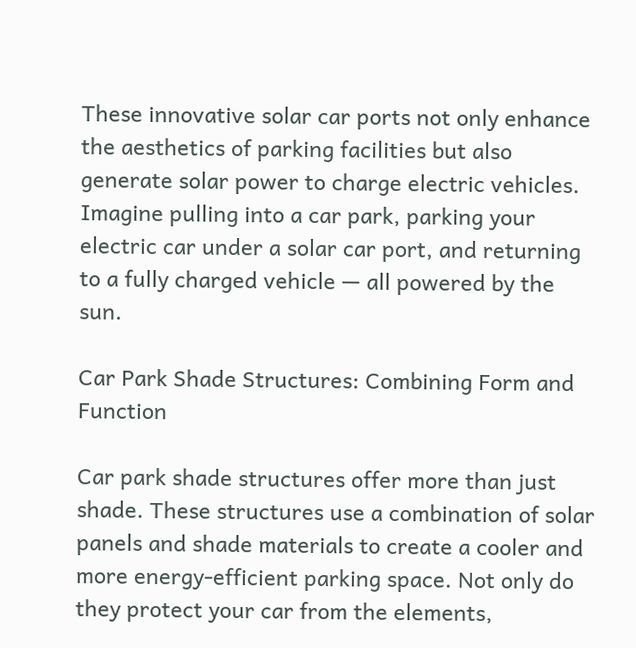These innovative solar car ports not only enhance the aesthetics of parking facilities but also generate solar power to charge electric vehicles. Imagine pulling into a car park, parking your electric car under a solar car port, and returning to a fully charged vehicle — all powered by the sun.

Car Park Shade Structures: Combining Form and Function

Car park shade structures offer more than just shade. These structures use a combination of solar panels and shade materials to create a cooler and more energy-efficient parking space. Not only do they protect your car from the elements,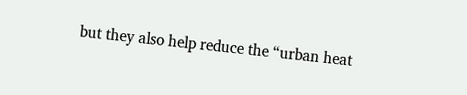but they also help reduce the “urban heat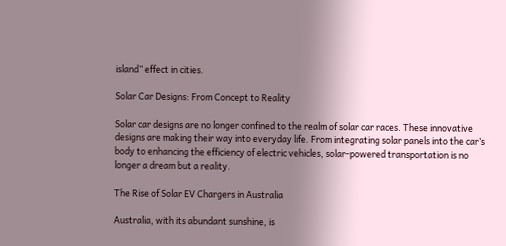island” effect in cities.

Solar Car Designs: From Concept to Reality

Solar car designs are no longer confined to the realm of solar car races. These innovative designs are making their way into everyday life. From integrating solar panels into the car’s body to enhancing the efficiency of electric vehicles, solar-powered transportation is no longer a dream but a reality.

The Rise of Solar EV Chargers in Australia

Australia, with its abundant sunshine, is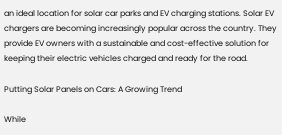an ideal location for solar car parks and EV charging stations. Solar EV chargers are becoming increasingly popular across the country. They provide EV owners with a sustainable and cost-effective solution for keeping their electric vehicles charged and ready for the road.

Putting Solar Panels on Cars: A Growing Trend

While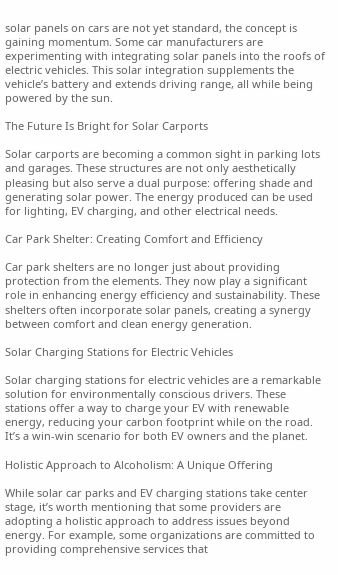solar panels on cars are not yet standard, the concept is gaining momentum. Some car manufacturers are experimenting with integrating solar panels into the roofs of electric vehicles. This solar integration supplements the vehicle’s battery and extends driving range, all while being powered by the sun.

The Future Is Bright for Solar Carports

Solar carports are becoming a common sight in parking lots and garages. These structures are not only aesthetically pleasing but also serve a dual purpose: offering shade and generating solar power. The energy produced can be used for lighting, EV charging, and other electrical needs.

Car Park Shelter: Creating Comfort and Efficiency

Car park shelters are no longer just about providing protection from the elements. They now play a significant role in enhancing energy efficiency and sustainability. These shelters often incorporate solar panels, creating a synergy between comfort and clean energy generation.

Solar Charging Stations for Electric Vehicles

Solar charging stations for electric vehicles are a remarkable solution for environmentally conscious drivers. These stations offer a way to charge your EV with renewable energy, reducing your carbon footprint while on the road. It’s a win-win scenario for both EV owners and the planet.

Holistic Approach to Alcoholism: A Unique Offering

While solar car parks and EV charging stations take center stage, it’s worth mentioning that some providers are adopting a holistic approach to address issues beyond energy. For example, some organizations are committed to providing comprehensive services that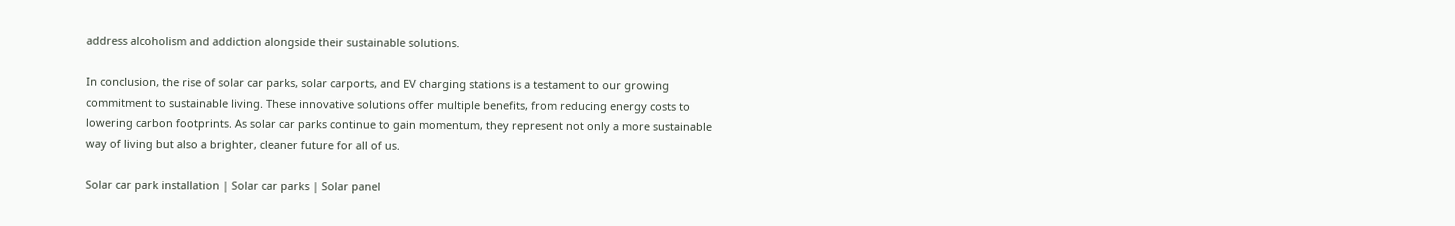address alcoholism and addiction alongside their sustainable solutions.

In conclusion, the rise of solar car parks, solar carports, and EV charging stations is a testament to our growing commitment to sustainable living. These innovative solutions offer multiple benefits, from reducing energy costs to lowering carbon footprints. As solar car parks continue to gain momentum, they represent not only a more sustainable way of living but also a brighter, cleaner future for all of us.

Solar car park installation | Solar car parks | Solar panel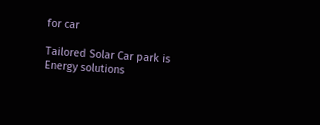for car

Tailored Solar Car park is Energy solutions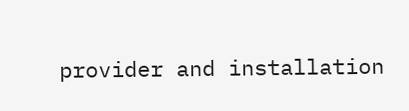provider and installation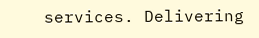services. Delivering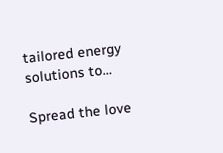tailored energy solutions to…

Spread the love